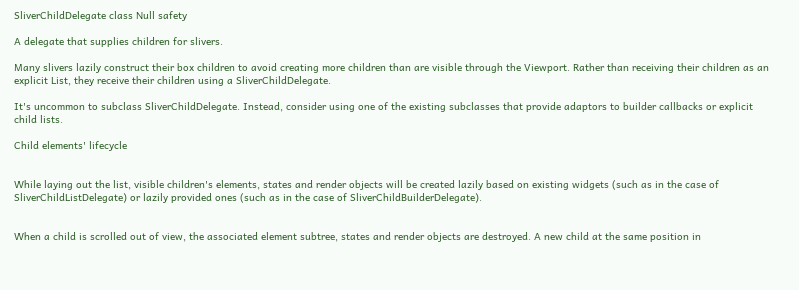SliverChildDelegate class Null safety

A delegate that supplies children for slivers.

Many slivers lazily construct their box children to avoid creating more children than are visible through the Viewport. Rather than receiving their children as an explicit List, they receive their children using a SliverChildDelegate.

It's uncommon to subclass SliverChildDelegate. Instead, consider using one of the existing subclasses that provide adaptors to builder callbacks or explicit child lists.

Child elements' lifecycle


While laying out the list, visible children's elements, states and render objects will be created lazily based on existing widgets (such as in the case of SliverChildListDelegate) or lazily provided ones (such as in the case of SliverChildBuilderDelegate).


When a child is scrolled out of view, the associated element subtree, states and render objects are destroyed. A new child at the same position in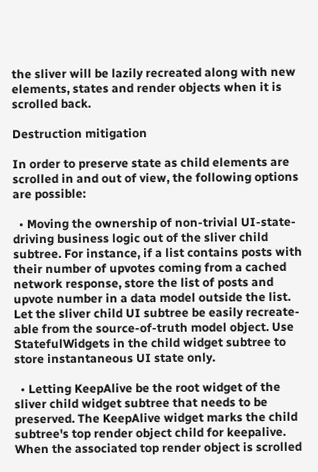the sliver will be lazily recreated along with new elements, states and render objects when it is scrolled back.

Destruction mitigation

In order to preserve state as child elements are scrolled in and out of view, the following options are possible:

  • Moving the ownership of non-trivial UI-state-driving business logic out of the sliver child subtree. For instance, if a list contains posts with their number of upvotes coming from a cached network response, store the list of posts and upvote number in a data model outside the list. Let the sliver child UI subtree be easily recreate-able from the source-of-truth model object. Use StatefulWidgets in the child widget subtree to store instantaneous UI state only.

  • Letting KeepAlive be the root widget of the sliver child widget subtree that needs to be preserved. The KeepAlive widget marks the child subtree's top render object child for keepalive. When the associated top render object is scrolled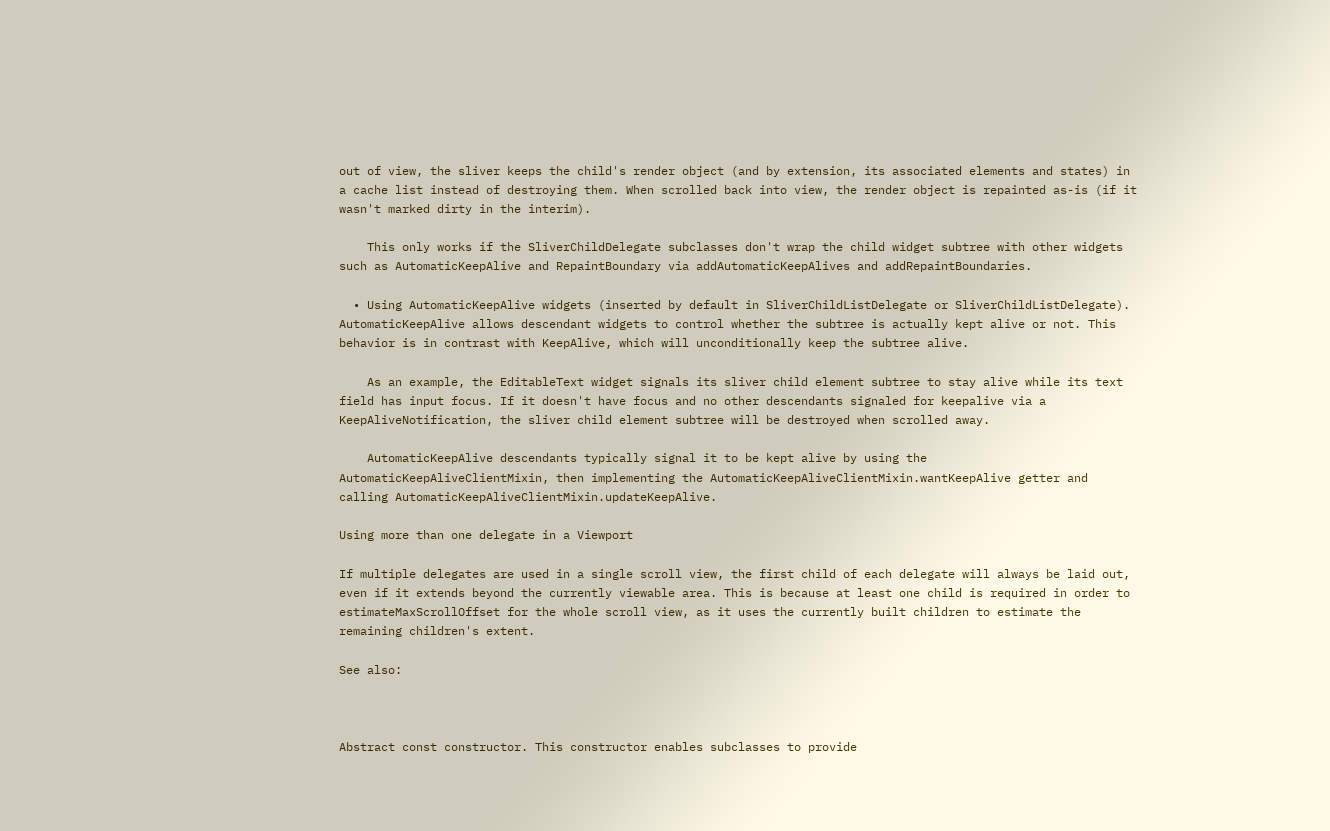out of view, the sliver keeps the child's render object (and by extension, its associated elements and states) in a cache list instead of destroying them. When scrolled back into view, the render object is repainted as-is (if it wasn't marked dirty in the interim).

    This only works if the SliverChildDelegate subclasses don't wrap the child widget subtree with other widgets such as AutomaticKeepAlive and RepaintBoundary via addAutomaticKeepAlives and addRepaintBoundaries.

  • Using AutomaticKeepAlive widgets (inserted by default in SliverChildListDelegate or SliverChildListDelegate). AutomaticKeepAlive allows descendant widgets to control whether the subtree is actually kept alive or not. This behavior is in contrast with KeepAlive, which will unconditionally keep the subtree alive.

    As an example, the EditableText widget signals its sliver child element subtree to stay alive while its text field has input focus. If it doesn't have focus and no other descendants signaled for keepalive via a KeepAliveNotification, the sliver child element subtree will be destroyed when scrolled away.

    AutomaticKeepAlive descendants typically signal it to be kept alive by using the AutomaticKeepAliveClientMixin, then implementing the AutomaticKeepAliveClientMixin.wantKeepAlive getter and calling AutomaticKeepAliveClientMixin.updateKeepAlive.

Using more than one delegate in a Viewport

If multiple delegates are used in a single scroll view, the first child of each delegate will always be laid out, even if it extends beyond the currently viewable area. This is because at least one child is required in order to estimateMaxScrollOffset for the whole scroll view, as it uses the currently built children to estimate the remaining children's extent.

See also:



Abstract const constructor. This constructor enables subclasses to provide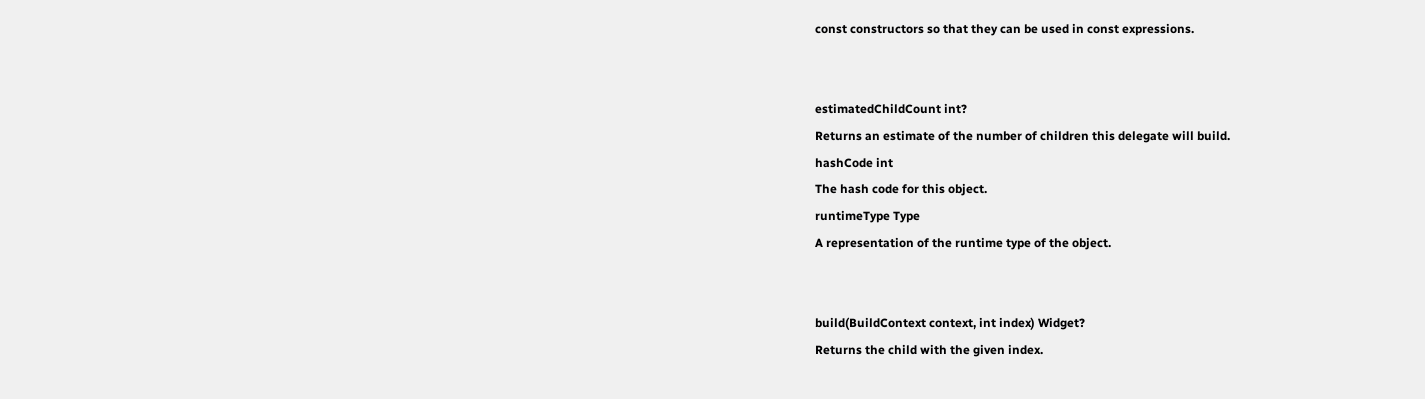const constructors so that they can be used in const expressions.


estimatedChildCount int?
Returns an estimate of the number of children this delegate will build.
hashCode int
The hash code for this object.
runtimeType Type
A representation of the runtime type of the object.


build(BuildContext context, int index) Widget?
Returns the child with the given index.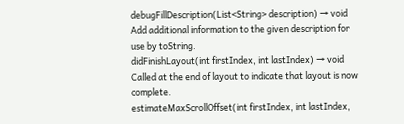debugFillDescription(List<String> description) → void
Add additional information to the given description for use by toString.
didFinishLayout(int firstIndex, int lastIndex) → void
Called at the end of layout to indicate that layout is now complete.
estimateMaxScrollOffset(int firstIndex, int lastIndex,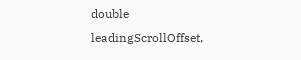double leadingScrollOffset,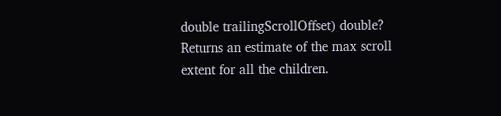double trailingScrollOffset) double?
Returns an estimate of the max scroll extent for all the children.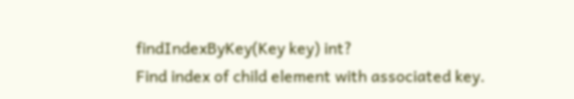findIndexByKey(Key key) int?
Find index of child element with associated key.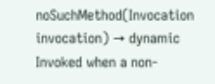noSuchMethod(Invocation invocation) → dynamic
Invoked when a non-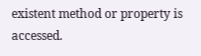existent method or property is accessed.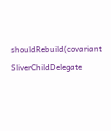shouldRebuild(covariant SliverChildDelegate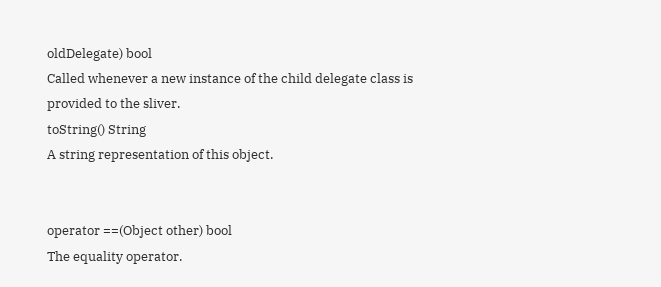oldDelegate) bool
Called whenever a new instance of the child delegate class is provided to the sliver.
toString() String
A string representation of this object.


operator ==(Object other) bool
The equality operator.